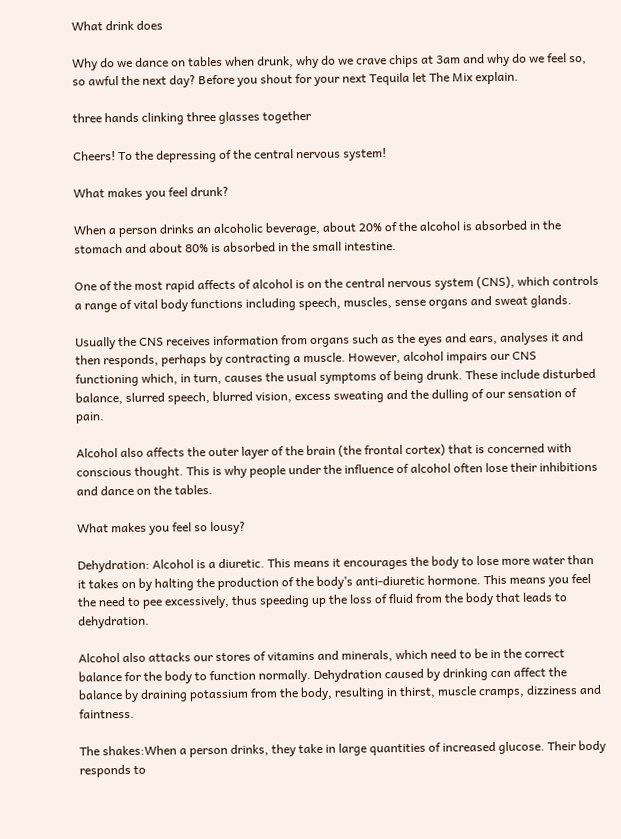What drink does

Why do we dance on tables when drunk, why do we crave chips at 3am and why do we feel so, so awful the next day? Before you shout for your next Tequila let The Mix explain.

three hands clinking three glasses together

Cheers! To the depressing of the central nervous system!

What makes you feel drunk?

When a person drinks an alcoholic beverage, about 20% of the alcohol is absorbed in the stomach and about 80% is absorbed in the small intestine.

One of the most rapid affects of alcohol is on the central nervous system (CNS), which controls a range of vital body functions including speech, muscles, sense organs and sweat glands.

Usually the CNS receives information from organs such as the eyes and ears, analyses it and then responds, perhaps by contracting a muscle. However, alcohol impairs our CNS functioning which, in turn, causes the usual symptoms of being drunk. These include disturbed balance, slurred speech, blurred vision, excess sweating and the dulling of our sensation of pain.

Alcohol also affects the outer layer of the brain (the frontal cortex) that is concerned with conscious thought. This is why people under the influence of alcohol often lose their inhibitions and dance on the tables.

What makes you feel so lousy?

Dehydration: Alcohol is a diuretic. This means it encourages the body to lose more water than it takes on by halting the production of the body’s anti-diuretic hormone. This means you feel the need to pee excessively, thus speeding up the loss of fluid from the body that leads to dehydration.

Alcohol also attacks our stores of vitamins and minerals, which need to be in the correct balance for the body to function normally. Dehydration caused by drinking can affect the balance by draining potassium from the body, resulting in thirst, muscle cramps, dizziness and faintness.

The shakes:When a person drinks, they take in large quantities of increased glucose. Their body responds to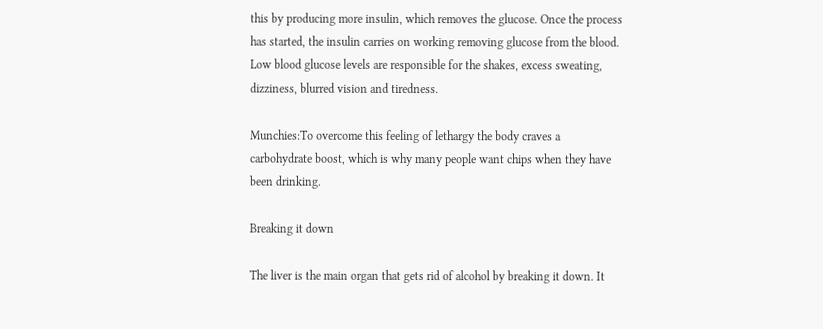this by producing more insulin, which removes the glucose. Once the process has started, the insulin carries on working removing glucose from the blood. Low blood glucose levels are responsible for the shakes, excess sweating, dizziness, blurred vision and tiredness.

Munchies:To overcome this feeling of lethargy the body craves a carbohydrate boost, which is why many people want chips when they have been drinking.

Breaking it down

The liver is the main organ that gets rid of alcohol by breaking it down. It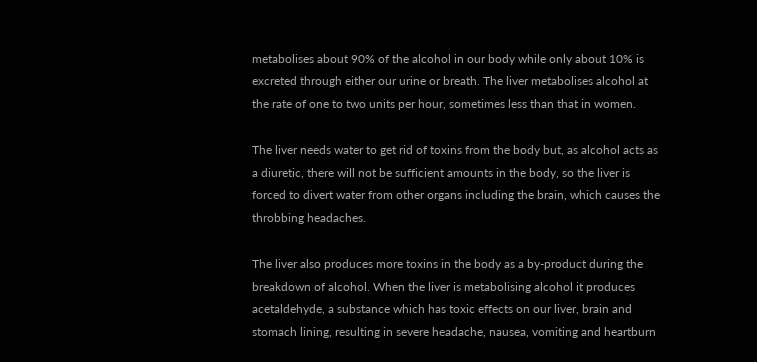metabolises about 90% of the alcohol in our body while only about 10% is excreted through either our urine or breath. The liver metabolises alcohol at the rate of one to two units per hour, sometimes less than that in women.

The liver needs water to get rid of toxins from the body but, as alcohol acts as a diuretic, there will not be sufficient amounts in the body, so the liver is forced to divert water from other organs including the brain, which causes the throbbing headaches.

The liver also produces more toxins in the body as a by-product during the breakdown of alcohol. When the liver is metabolising alcohol it produces acetaldehyde, a substance which has toxic effects on our liver, brain and stomach lining, resulting in severe headache, nausea, vomiting and heartburn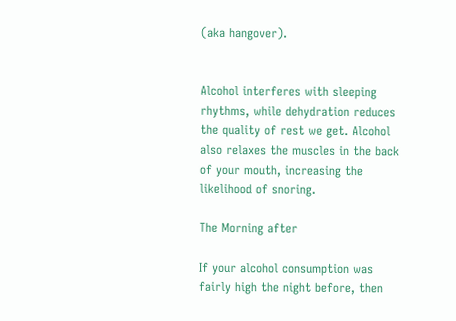(aka hangover).


Alcohol interferes with sleeping rhythms, while dehydration reduces the quality of rest we get. Alcohol also relaxes the muscles in the back of your mouth, increasing the likelihood of snoring.

The Morning after

If your alcohol consumption was fairly high the night before, then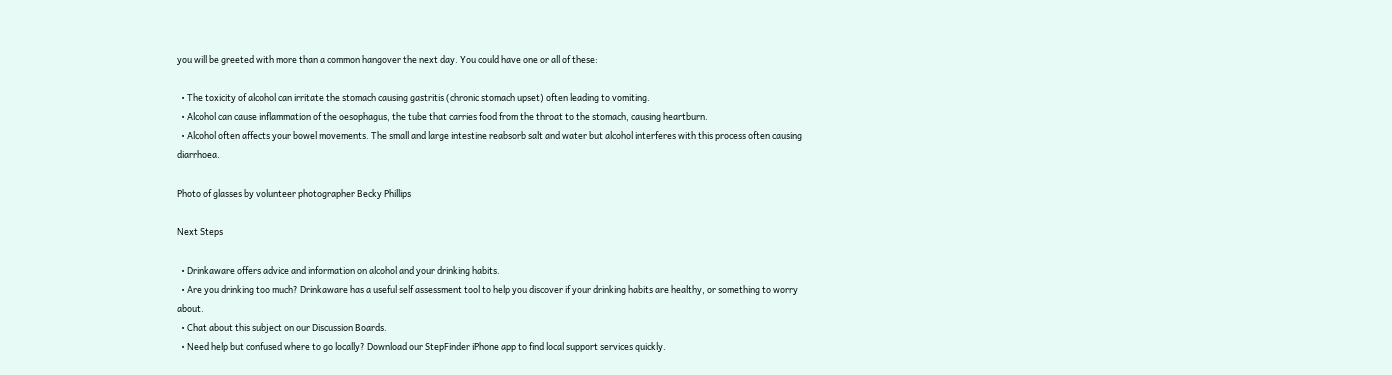you will be greeted with more than a common hangover the next day. You could have one or all of these:

  • The toxicity of alcohol can irritate the stomach causing gastritis (chronic stomach upset) often leading to vomiting.
  • Alcohol can cause inflammation of the oesophagus, the tube that carries food from the throat to the stomach, causing heartburn.
  • Alcohol often affects your bowel movements. The small and large intestine reabsorb salt and water but alcohol interferes with this process often causing diarrhoea.

Photo of glasses by volunteer photographer Becky Phillips

Next Steps

  • Drinkaware offers advice and information on alcohol and your drinking habits.
  • Are you drinking too much? Drinkaware has a useful self assessment tool to help you discover if your drinking habits are healthy, or something to worry about.
  • Chat about this subject on our Discussion Boards.
  • Need help but confused where to go locally? Download our StepFinder iPhone app to find local support services quickly.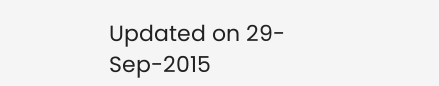Updated on 29-Sep-2015